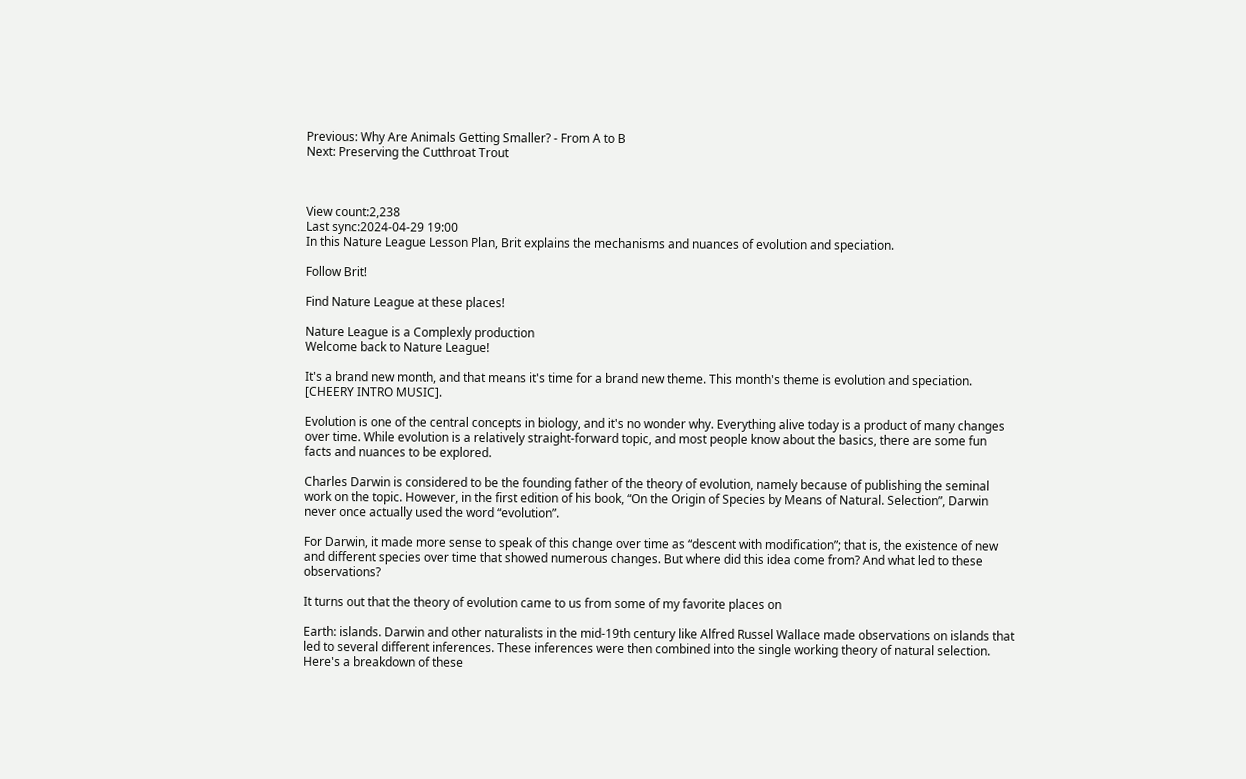Previous: Why Are Animals Getting Smaller? - From A to B
Next: Preserving the Cutthroat Trout



View count:2,238
Last sync:2024-04-29 19:00
In this Nature League Lesson Plan, Brit explains the mechanisms and nuances of evolution and speciation.

Follow Brit!

Find Nature League at these places!

Nature League is a Complexly production
Welcome back to Nature League!

It's a brand new month, and that means it's time for a brand new theme. This month's theme is evolution and speciation. [CHEERY INTRO MUSIC].

Evolution is one of the central concepts in biology, and it's no wonder why. Everything alive today is a product of many changes over time. While evolution is a relatively straight-forward topic, and most people know about the basics, there are some fun facts and nuances to be explored.

Charles Darwin is considered to be the founding father of the theory of evolution, namely because of publishing the seminal work on the topic. However, in the first edition of his book, “On the Origin of Species by Means of Natural. Selection”, Darwin never once actually used the word “evolution”.

For Darwin, it made more sense to speak of this change over time as “descent with modification”; that is, the existence of new and different species over time that showed numerous changes. But where did this idea come from? And what led to these observations?

It turns out that the theory of evolution came to us from some of my favorite places on

Earth: islands. Darwin and other naturalists in the mid-19th century like Alfred Russel Wallace made observations on islands that led to several different inferences. These inferences were then combined into the single working theory of natural selection. Here's a breakdown of these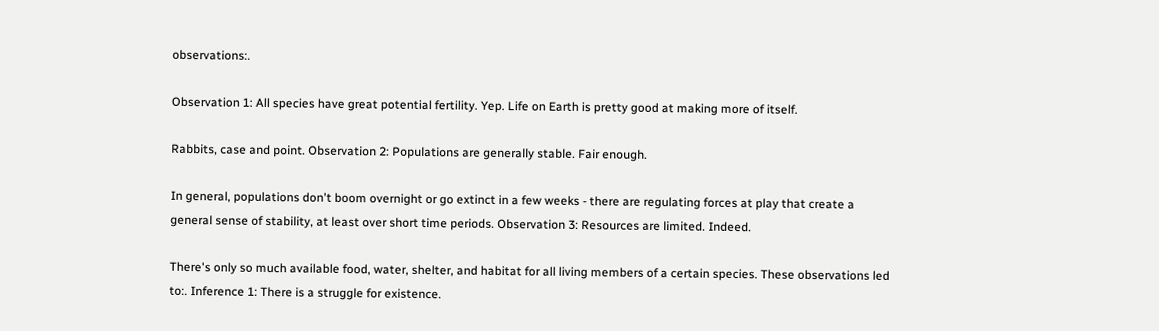observations:.

Observation 1: All species have great potential fertility. Yep. Life on Earth is pretty good at making more of itself.

Rabbits, case and point. Observation 2: Populations are generally stable. Fair enough.

In general, populations don't boom overnight or go extinct in a few weeks - there are regulating forces at play that create a general sense of stability, at least over short time periods. Observation 3: Resources are limited. Indeed.

There's only so much available food, water, shelter, and habitat for all living members of a certain species. These observations led to:. Inference 1: There is a struggle for existence.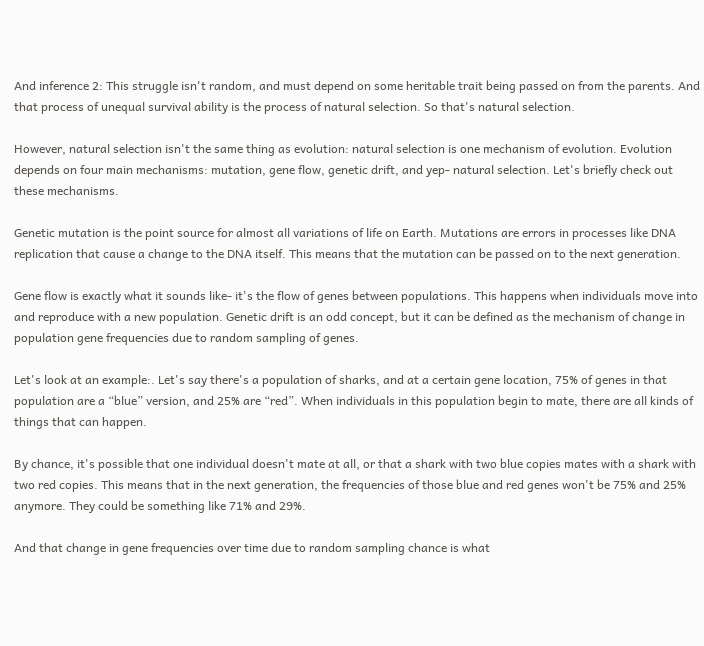And inference 2: This struggle isn't random, and must depend on some heritable trait being passed on from the parents. And that process of unequal survival ability is the process of natural selection. So that's natural selection.

However, natural selection isn't the same thing as evolution: natural selection is one mechanism of evolution. Evolution depends on four main mechanisms: mutation, gene flow, genetic drift, and yep- natural selection. Let's briefly check out these mechanisms.

Genetic mutation is the point source for almost all variations of life on Earth. Mutations are errors in processes like DNA replication that cause a change to the DNA itself. This means that the mutation can be passed on to the next generation.

Gene flow is exactly what it sounds like- it's the flow of genes between populations. This happens when individuals move into and reproduce with a new population. Genetic drift is an odd concept, but it can be defined as the mechanism of change in population gene frequencies due to random sampling of genes.

Let's look at an example:. Let's say there's a population of sharks, and at a certain gene location, 75% of genes in that population are a “blue” version, and 25% are “red”. When individuals in this population begin to mate, there are all kinds of things that can happen.

By chance, it's possible that one individual doesn't mate at all, or that a shark with two blue copies mates with a shark with two red copies. This means that in the next generation, the frequencies of those blue and red genes won't be 75% and 25% anymore. They could be something like 71% and 29%.

And that change in gene frequencies over time due to random sampling chance is what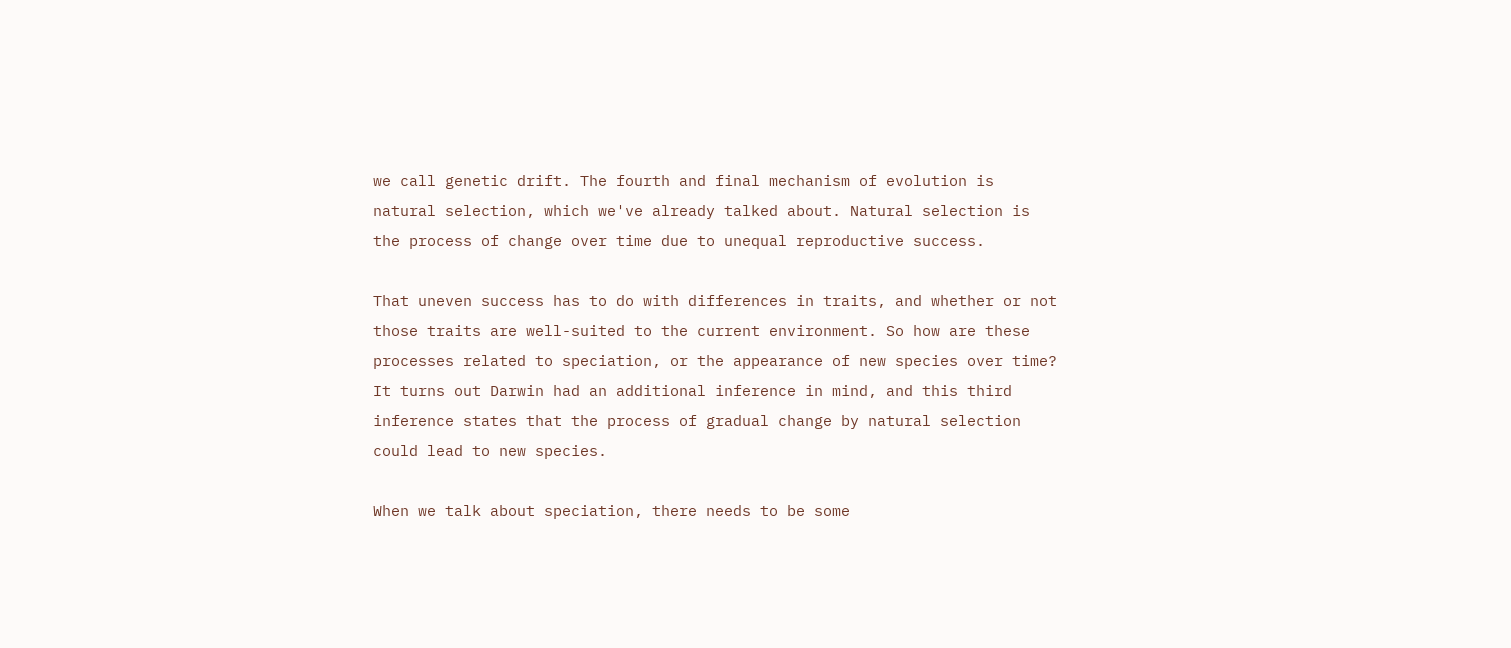we call genetic drift. The fourth and final mechanism of evolution is natural selection, which we've already talked about. Natural selection is the process of change over time due to unequal reproductive success.

That uneven success has to do with differences in traits, and whether or not those traits are well-suited to the current environment. So how are these processes related to speciation, or the appearance of new species over time? It turns out Darwin had an additional inference in mind, and this third inference states that the process of gradual change by natural selection could lead to new species.

When we talk about speciation, there needs to be some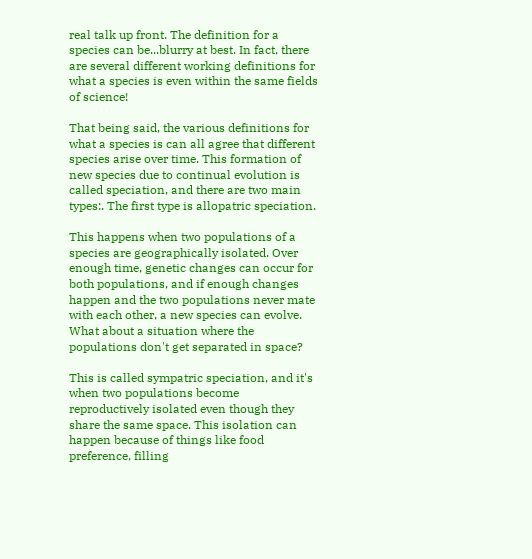real talk up front. The definition for a species can be...blurry at best. In fact, there are several different working definitions for what a species is even within the same fields of science!

That being said, the various definitions for what a species is can all agree that different species arise over time. This formation of new species due to continual evolution is called speciation, and there are two main types:. The first type is allopatric speciation.

This happens when two populations of a species are geographically isolated. Over enough time, genetic changes can occur for both populations, and if enough changes happen and the two populations never mate with each other, a new species can evolve. What about a situation where the populations don't get separated in space?

This is called sympatric speciation, and it's when two populations become reproductively isolated even though they share the same space. This isolation can happen because of things like food preference, filling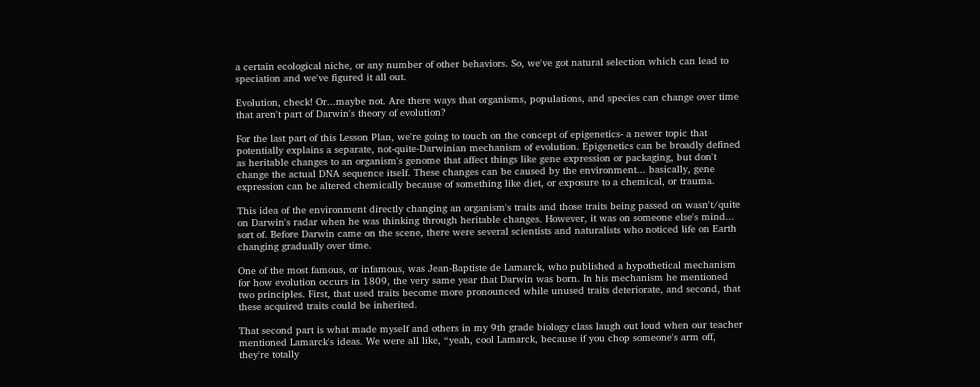a certain ecological niche, or any number of other behaviors. So, we've got natural selection which can lead to speciation and we've figured it all out.

Evolution, check! Or...maybe not. Are there ways that organisms, populations, and species can change over time that aren't part of Darwin's theory of evolution?

For the last part of this Lesson Plan, we're going to touch on the concept of epigenetics- a newer topic that potentially explains a separate, not-quite-Darwinian mechanism of evolution. Epigenetics can be broadly defined as heritable changes to an organism's genome that affect things like gene expression or packaging, but don't change the actual DNA sequence itself. These changes can be caused by the environment... basically, gene expression can be altered chemically because of something like diet, or exposure to a chemical, or trauma.

This idea of the environment directly changing an organism's traits and those traits being passed on wasn't/quite on Darwin's radar when he was thinking through heritable changes. However, it was on someone else's mind... sort of. Before Darwin came on the scene, there were several scientists and naturalists who noticed life on Earth changing gradually over time.

One of the most famous, or infamous, was Jean-Baptiste de Lamarck, who published a hypothetical mechanism for how evolution occurs in 1809, the very same year that Darwin was born. In his mechanism he mentioned two principles. First, that used traits become more pronounced while unused traits deteriorate, and second, that these acquired traits could be inherited.

That second part is what made myself and others in my 9th grade biology class laugh out loud when our teacher mentioned Lamarck's ideas. We were all like, “yeah, cool Lamarck, because if you chop someone's arm off, they're totally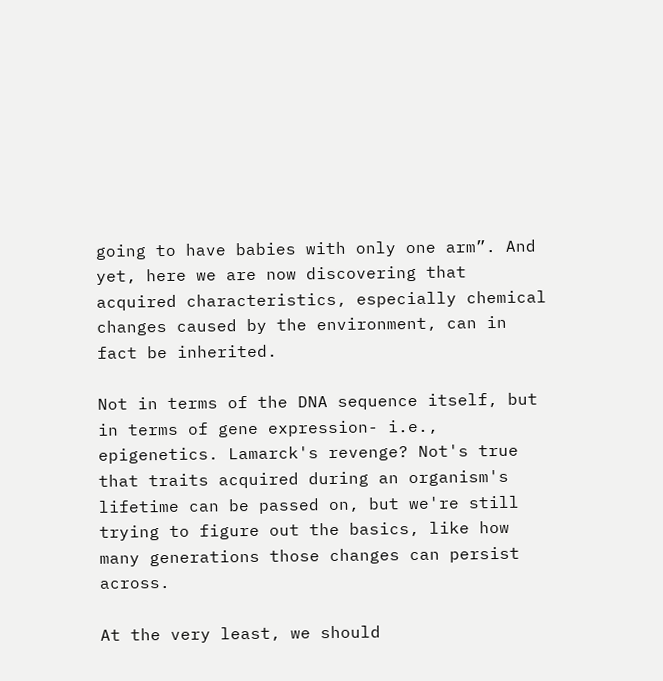going to have babies with only one arm”. And yet, here we are now discovering that acquired characteristics, especially chemical changes caused by the environment, can in fact be inherited.

Not in terms of the DNA sequence itself, but in terms of gene expression- i.e., epigenetics. Lamarck's revenge? Not's true that traits acquired during an organism's lifetime can be passed on, but we're still trying to figure out the basics, like how many generations those changes can persist across.

At the very least, we should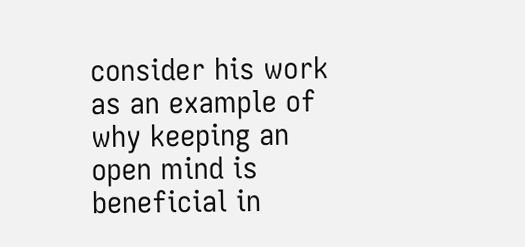consider his work as an example of why keeping an open mind is beneficial in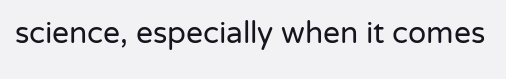science, especially when it comes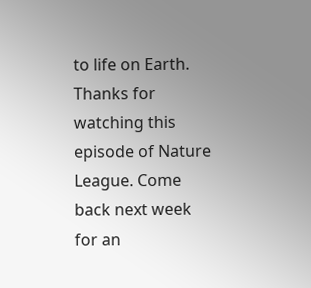to life on Earth. Thanks for watching this episode of Nature League. Come back next week for an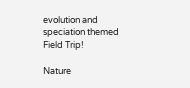evolution and speciation themed Field Trip!

Nature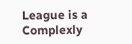League is a Complexly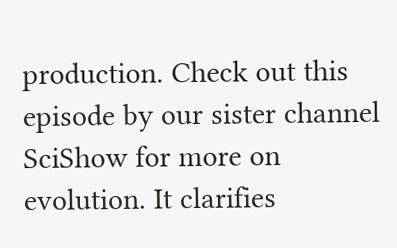production. Check out this episode by our sister channel SciShow for more on evolution. It clarifies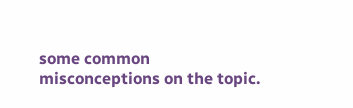some common misconceptions on the topic.